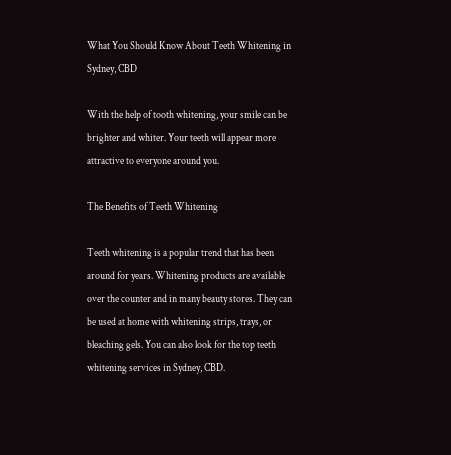What You Should Know About Teeth Whitening in Sydney, CBD

With the help of tooth whitening, your smile can be brighter and whiter. Your teeth will appear more attractive to everyone around you.

The Benefits of Teeth Whitening

Teeth whitening is a popular trend that has been around for years. Whitening products are available over the counter and in many beauty stores. They can be used at home with whitening strips, trays, or bleaching gels. You can also look for the top teeth whitening services in Sydney, CBD.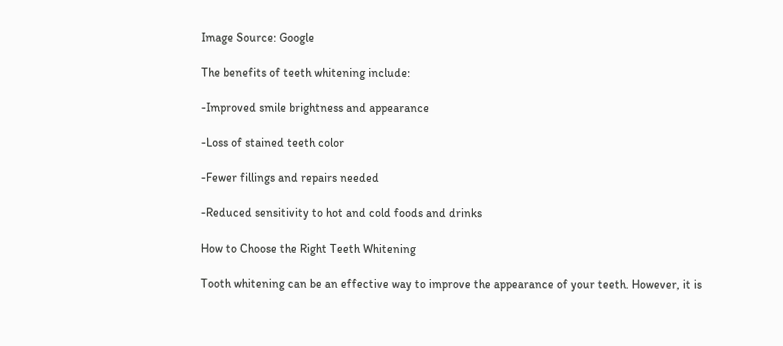Image Source: Google

The benefits of teeth whitening include:

-Improved smile brightness and appearance

-Loss of stained teeth color

-Fewer fillings and repairs needed

-Reduced sensitivity to hot and cold foods and drinks

How to Choose the Right Teeth Whitening

Tooth whitening can be an effective way to improve the appearance of your teeth. However, it is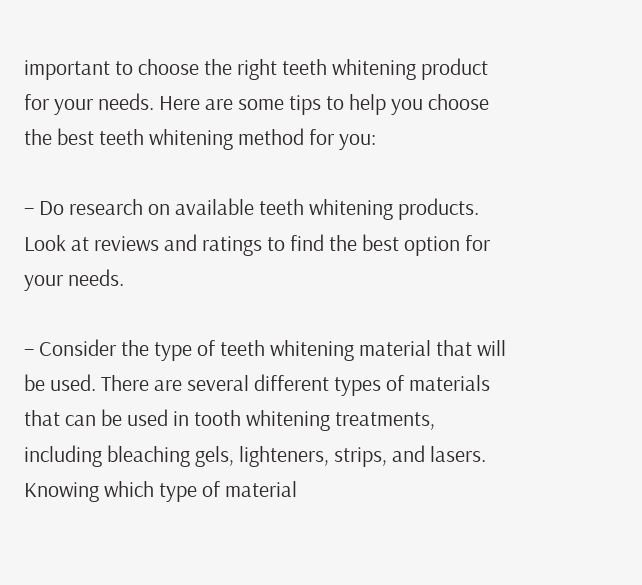important to choose the right teeth whitening product for your needs. Here are some tips to help you choose the best teeth whitening method for you:

– Do research on available teeth whitening products. Look at reviews and ratings to find the best option for your needs.

– Consider the type of teeth whitening material that will be used. There are several different types of materials that can be used in tooth whitening treatments, including bleaching gels, lighteners, strips, and lasers. Knowing which type of material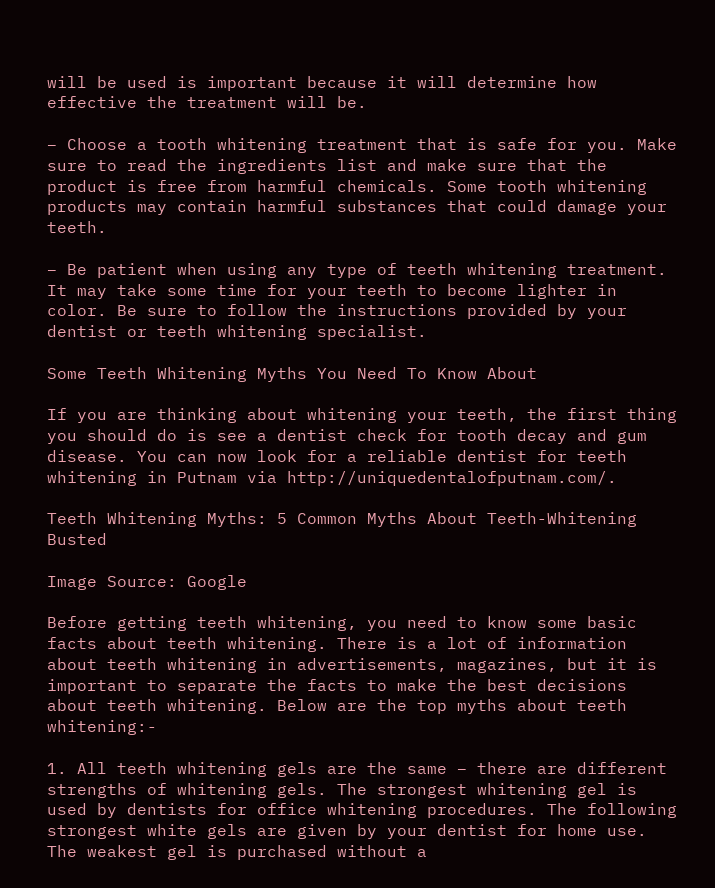will be used is important because it will determine how effective the treatment will be.

– Choose a tooth whitening treatment that is safe for you. Make sure to read the ingredients list and make sure that the product is free from harmful chemicals. Some tooth whitening products may contain harmful substances that could damage your teeth.

– Be patient when using any type of teeth whitening treatment. It may take some time for your teeth to become lighter in color. Be sure to follow the instructions provided by your dentist or teeth whitening specialist.

Some Teeth Whitening Myths You Need To Know About

If you are thinking about whitening your teeth, the first thing you should do is see a dentist check for tooth decay and gum disease. You can now look for a reliable dentist for teeth whitening in Putnam via http://uniquedentalofputnam.com/.

Teeth Whitening Myths: 5 Common Myths About Teeth-Whitening Busted

Image Source: Google

Before getting teeth whitening, you need to know some basic facts about teeth whitening. There is a lot of information about teeth whitening in advertisements, magazines, but it is important to separate the facts to make the best decisions about teeth whitening. Below are the top myths about teeth whitening:-

1. All teeth whitening gels are the same – there are different strengths of whitening gels. The strongest whitening gel is used by dentists for office whitening procedures. The following strongest white gels are given by your dentist for home use. The weakest gel is purchased without a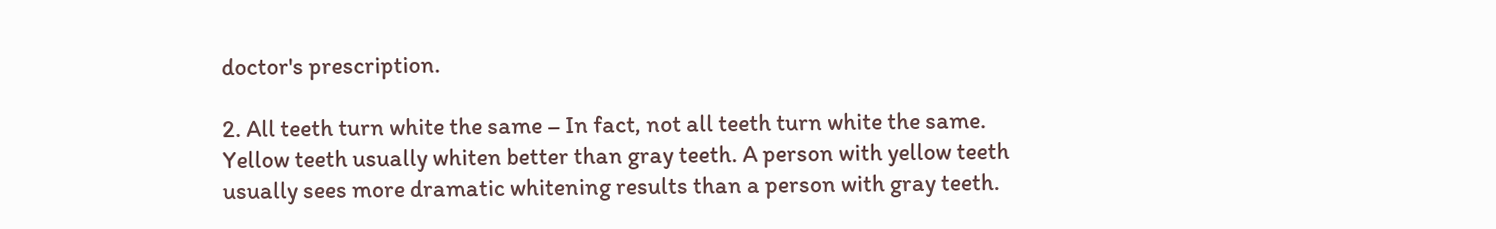doctor's prescription.

2. All teeth turn white the same – In fact, not all teeth turn white the same. Yellow teeth usually whiten better than gray teeth. A person with yellow teeth usually sees more dramatic whitening results than a person with gray teeth.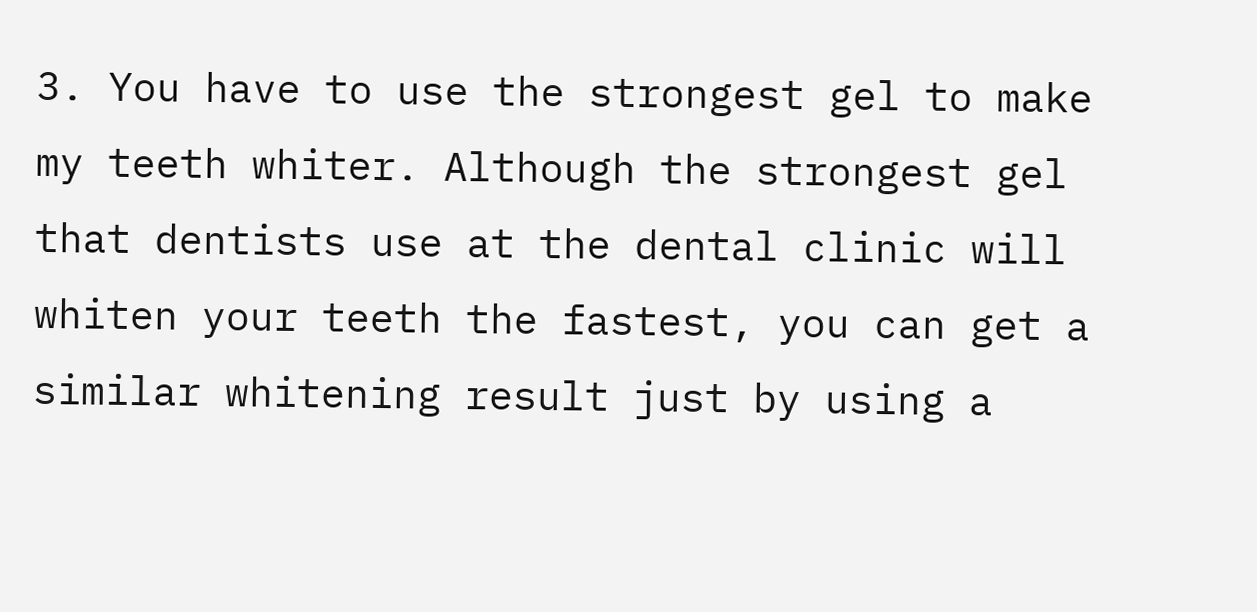3. You have to use the strongest gel to make my teeth whiter. Although the strongest gel that dentists use at the dental clinic will whiten your teeth the fastest, you can get a similar whitening result just by using a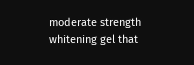moderate strength whitening gel that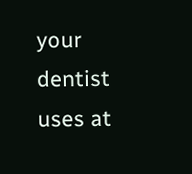your dentist uses at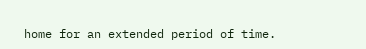home for an extended period of time.